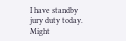I have standby jury duty today. Might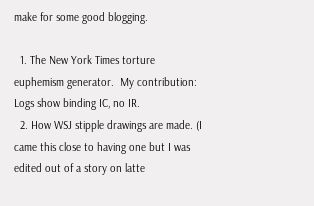make for some good blogging.

  1. The New York Times torture euphemism generator.  My contribution:  Logs show binding IC, no IR.
  2. How WSJ stipple drawings are made. (I came this close to having one but I was edited out of a story on latte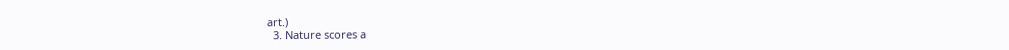art.)
  3. Nature scores a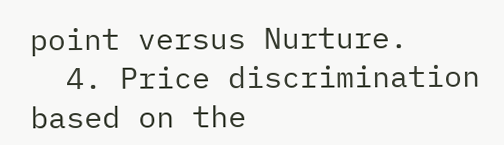point versus Nurture.
  4. Price discrimination based on the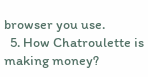browser you use.
  5. How Chatroulette is making money?